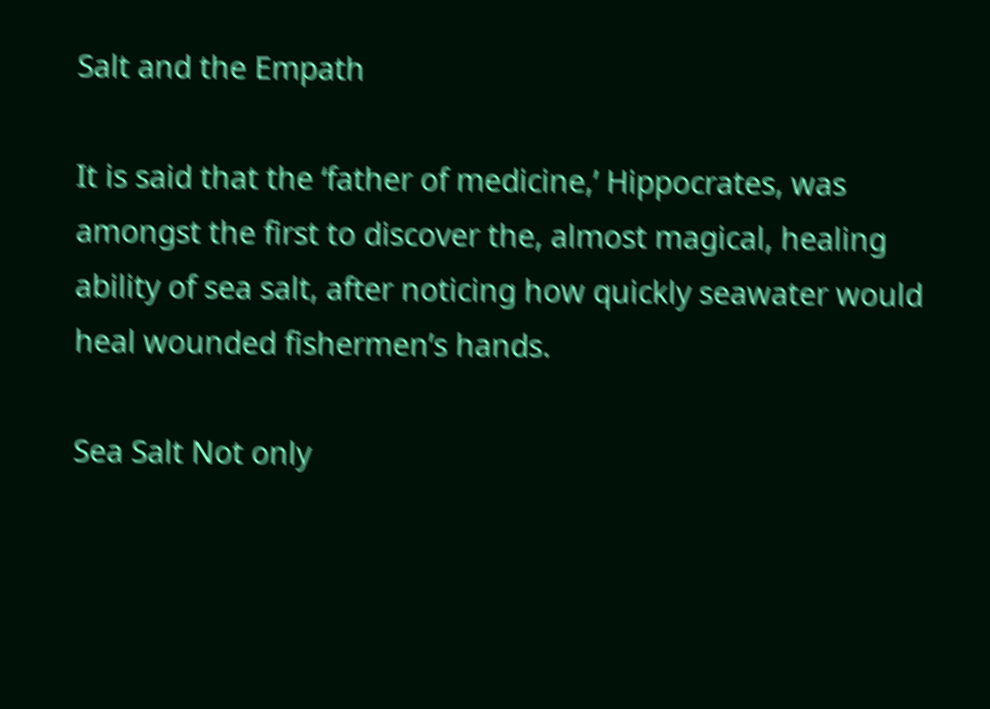Salt and the Empath

It is said that the ‘father of medicine,’ Hippocrates, was amongst the first to discover the, almost magical, healing ability of sea salt, after noticing how quickly seawater would heal wounded fishermen’s hands.

Sea Salt Not only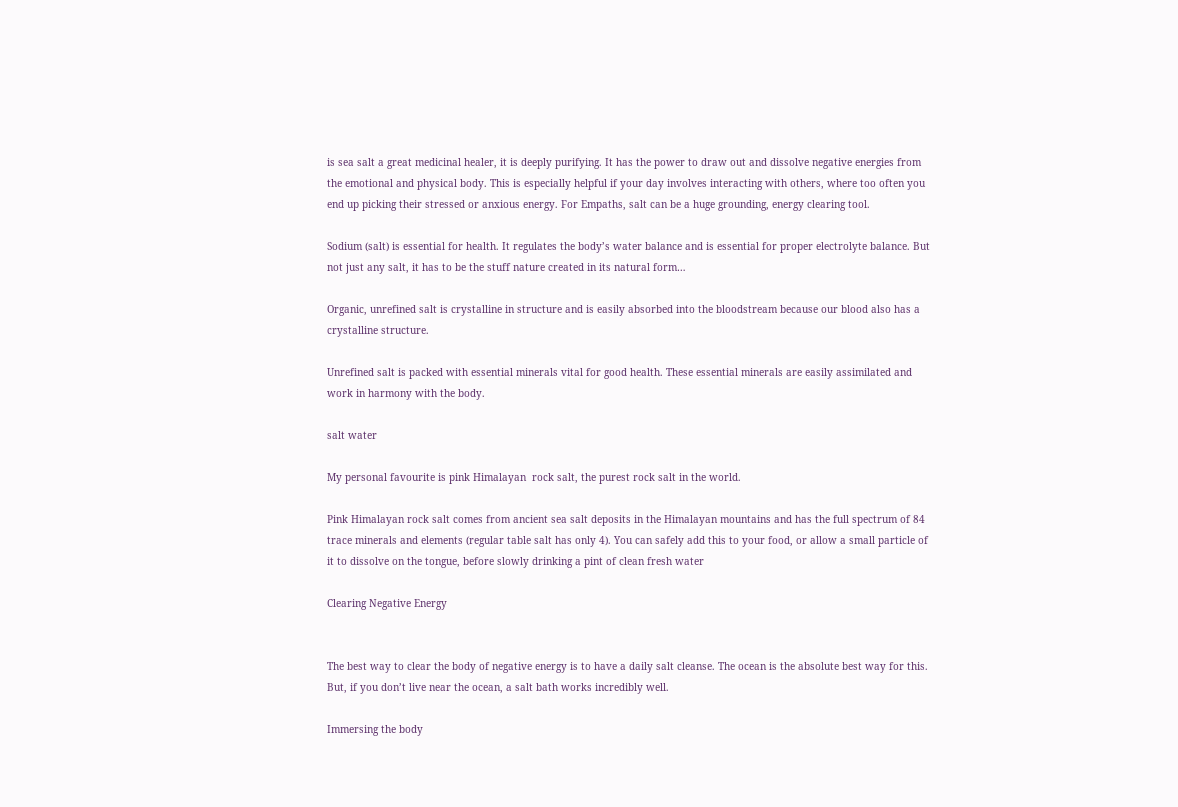is sea salt a great medicinal healer, it is deeply purifying. It has the power to draw out and dissolve negative energies from the emotional and physical body. This is especially helpful if your day involves interacting with others, where too often you end up picking their stressed or anxious energy. For Empaths, salt can be a huge grounding, energy clearing tool.

Sodium (salt) is essential for health. It regulates the body’s water balance and is essential for proper electrolyte balance. But not just any salt, it has to be the stuff nature created in its natural form…

Organic, unrefined salt is crystalline in structure and is easily absorbed into the bloodstream because our blood also has a crystalline structure.

Unrefined salt is packed with essential minerals vital for good health. These essential minerals are easily assimilated and work in harmony with the body.

salt water

My personal favourite is pink Himalayan  rock salt, the purest rock salt in the world.

Pink Himalayan rock salt comes from ancient sea salt deposits in the Himalayan mountains and has the full spectrum of 84 trace minerals and elements (regular table salt has only 4). You can safely add this to your food, or allow a small particle of it to dissolve on the tongue, before slowly drinking a pint of clean fresh water

Clearing Negative Energy


The best way to clear the body of negative energy is to have a daily salt cleanse. The ocean is the absolute best way for this. But, if you don’t live near the ocean, a salt bath works incredibly well.

Immersing the body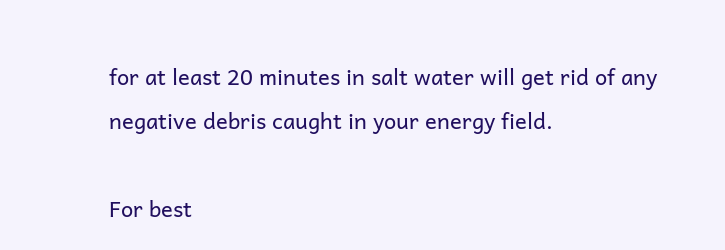for at least 20 minutes in salt water will get rid of any negative debris caught in your energy field.

For best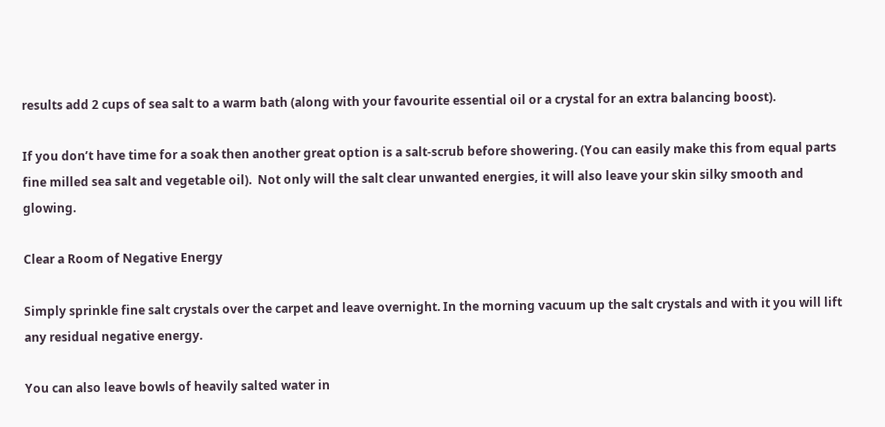results add 2 cups of sea salt to a warm bath (along with your favourite essential oil or a crystal for an extra balancing boost).

If you don’t have time for a soak then another great option is a salt-scrub before showering. (You can easily make this from equal parts fine milled sea salt and vegetable oil).  Not only will the salt clear unwanted energies, it will also leave your skin silky smooth and glowing.

Clear a Room of Negative Energy

Simply sprinkle fine salt crystals over the carpet and leave overnight. In the morning vacuum up the salt crystals and with it you will lift any residual negative energy.

You can also leave bowls of heavily salted water in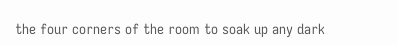the four corners of the room to soak up any dark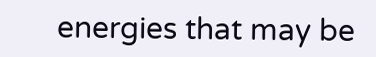energies that may be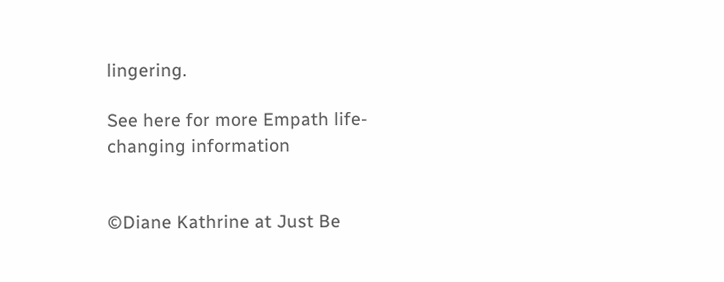lingering.

See here for more Empath life-changing information


©Diane Kathrine at Just Be